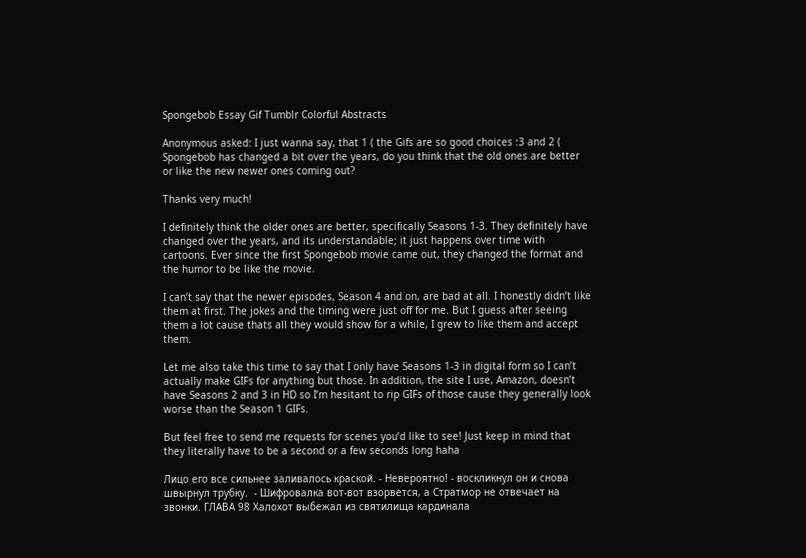Spongebob Essay Gif Tumblr Colorful Abstracts

Anonymous asked: I just wanna say, that 1 ( the Gifs are so good choices :3 and 2 ( Spongebob has changed a bit over the years, do you think that the old ones are better or like the new newer ones coming out?

Thanks very much!

I definitely think the older ones are better, specifically Seasons 1-3. They definitely have changed over the years, and its understandable; it just happens over time with cartoons. Ever since the first Spongebob movie came out, they changed the format and the humor to be like the movie.

I can’t say that the newer episodes, Season 4 and on, are bad at all. I honestly didn’t like them at first. The jokes and the timing were just off for me. But I guess after seeing them a lot cause thats all they would show for a while, I grew to like them and accept them.

Let me also take this time to say that I only have Seasons 1-3 in digital form so I can’t actually make GIFs for anything but those. In addition, the site I use, Amazon, doesn’t have Seasons 2 and 3 in HD so I’m hesitant to rip GIFs of those cause they generally look worse than the Season 1 GIFs.

But feel free to send me requests for scenes you’d like to see! Just keep in mind that they literally have to be a second or a few seconds long haha

Лицо его все сильнее заливалось краской. - Невероятно! - воскликнул он и снова швырнул трубку.  - Шифровалка вот-вот взорвется, а Стратмор не отвечает на звонки. ГЛАВА 98 Халохот выбежал из святилища кардинала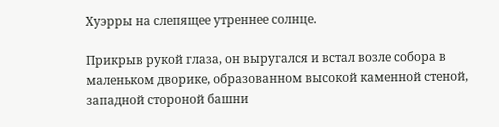Хуэрры на слепящее утреннее солнце.

Прикрыв рукой глаза, он выругался и встал возле собора в маленьком дворике, образованном высокой каменной стеной, западной стороной башни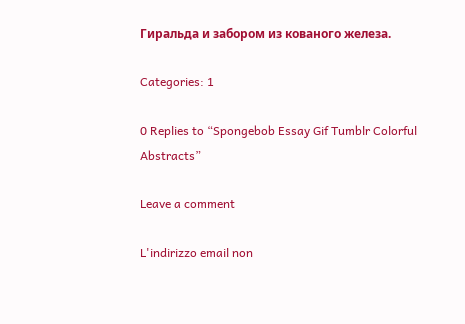Гиральда и забором из кованого железа.

Categories: 1

0 Replies to “Spongebob Essay Gif Tumblr Colorful Abstracts”

Leave a comment

L'indirizzo email non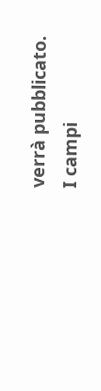verrà pubblicato. I campi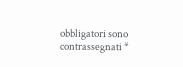obbligatori sono contrassegnati *